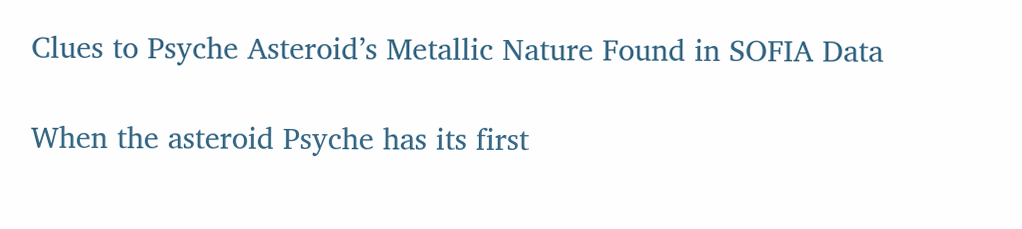Clues to Psyche Asteroid’s Metallic Nature Found in SOFIA Data

When the asteroid Psyche has its first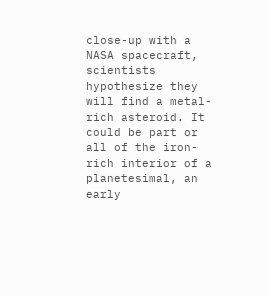close-up with a NASA spacecraft, scientists hypothesize they will find a metal-rich asteroid. It could be part or all of the iron-rich interior of a planetesimal, an early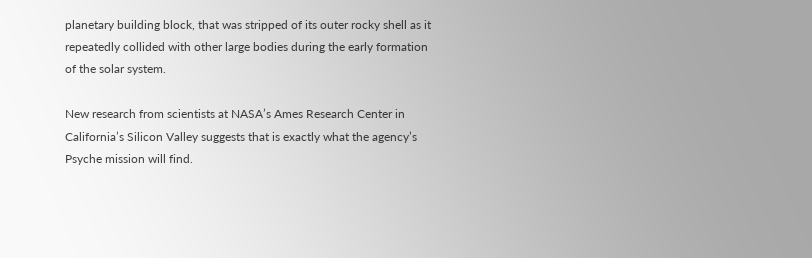planetary building block, that was stripped of its outer rocky shell as it repeatedly collided with other large bodies during the early formation of the solar system.

New research from scientists at NASA’s Ames Research Center in California’s Silicon Valley suggests that is exactly what the agency’s Psyche mission will find.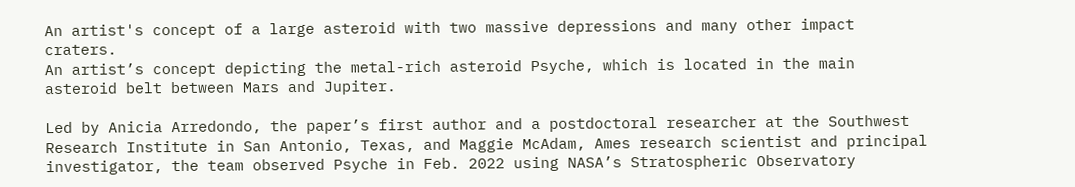An artist's concept of a large asteroid with two massive depressions and many other impact craters.
An artist’s concept depicting the metal-rich asteroid Psyche, which is located in the main asteroid belt between Mars and Jupiter.

Led by Anicia Arredondo, the paper’s first author and a postdoctoral researcher at the Southwest Research Institute in San Antonio, Texas, and Maggie McAdam, Ames research scientist and principal investigator, the team observed Psyche in Feb. 2022 using NASA’s Stratospheric Observatory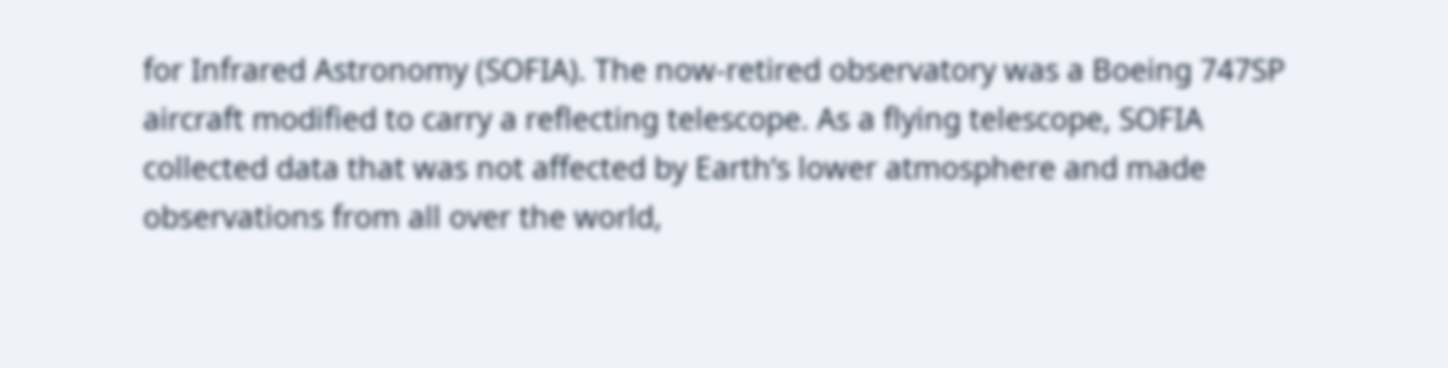for Infrared Astronomy (SOFIA). The now-retired observatory was a Boeing 747SP aircraft modified to carry a reflecting telescope. As a flying telescope, SOFIA collected data that was not affected by Earth’s lower atmosphere and made observations from all over the world,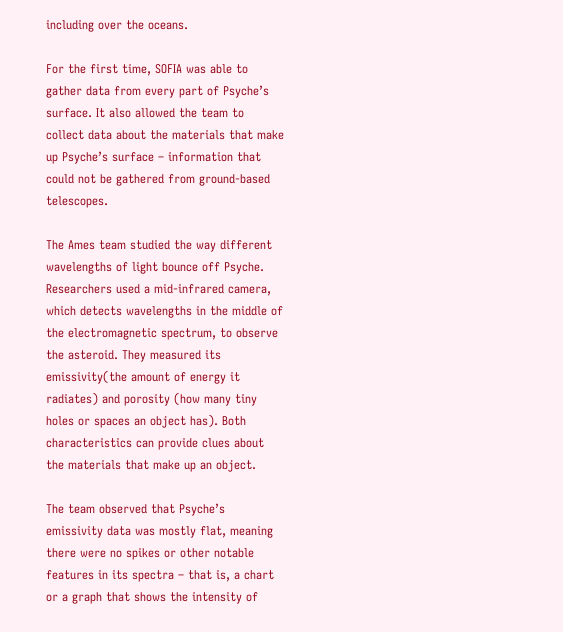including over the oceans.

For the first time, SOFIA was able to gather data from every part of Psyche’s surface. It also allowed the team to collect data about the materials that make up Psyche’s surface – information that could not be gathered from ground-based telescopes.

The Ames team studied the way different wavelengths of light bounce off Psyche. Researchers used a mid-infrared camera, which detects wavelengths in the middle of the electromagnetic spectrum, to observe the asteroid. They measured its emissivity(the amount of energy it radiates) and porosity (how many tiny holes or spaces an object has). Both characteristics can provide clues about the materials that make up an object.

The team observed that Psyche’s emissivity data was mostly flat, meaning there were no spikes or other notable features in its spectra – that is, a chart or a graph that shows the intensity of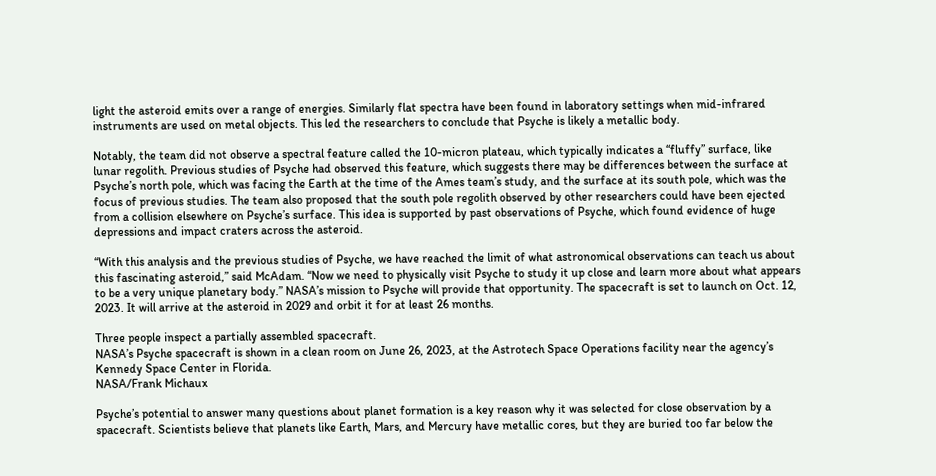light the asteroid emits over a range of energies. Similarly flat spectra have been found in laboratory settings when mid-infrared instruments are used on metal objects. This led the researchers to conclude that Psyche is likely a metallic body.

Notably, the team did not observe a spectral feature called the 10-micron plateau, which typically indicates a “fluffy” surface, like lunar regolith. Previous studies of Psyche had observed this feature, which suggests there may be differences between the surface at Psyche’s north pole, which was facing the Earth at the time of the Ames team’s study, and the surface at its south pole, which was the focus of previous studies. The team also proposed that the south pole regolith observed by other researchers could have been ejected from a collision elsewhere on Psyche’s surface. This idea is supported by past observations of Psyche, which found evidence of huge depressions and impact craters across the asteroid.

“With this analysis and the previous studies of Psyche, we have reached the limit of what astronomical observations can teach us about this fascinating asteroid,” said McAdam. “Now we need to physically visit Psyche to study it up close and learn more about what appears to be a very unique planetary body.” NASA’s mission to Psyche will provide that opportunity. The spacecraft is set to launch on Oct. 12, 2023. It will arrive at the asteroid in 2029 and orbit it for at least 26 months.

Three people inspect a partially assembled spacecraft.
NASA’s Psyche spacecraft is shown in a clean room on June 26, 2023, at the Astrotech Space Operations facility near the agency’s Kennedy Space Center in Florida.
NASA/Frank Michaux

Psyche’s potential to answer many questions about planet formation is a key reason why it was selected for close observation by a spacecraft. Scientists believe that planets like Earth, Mars, and Mercury have metallic cores, but they are buried too far below the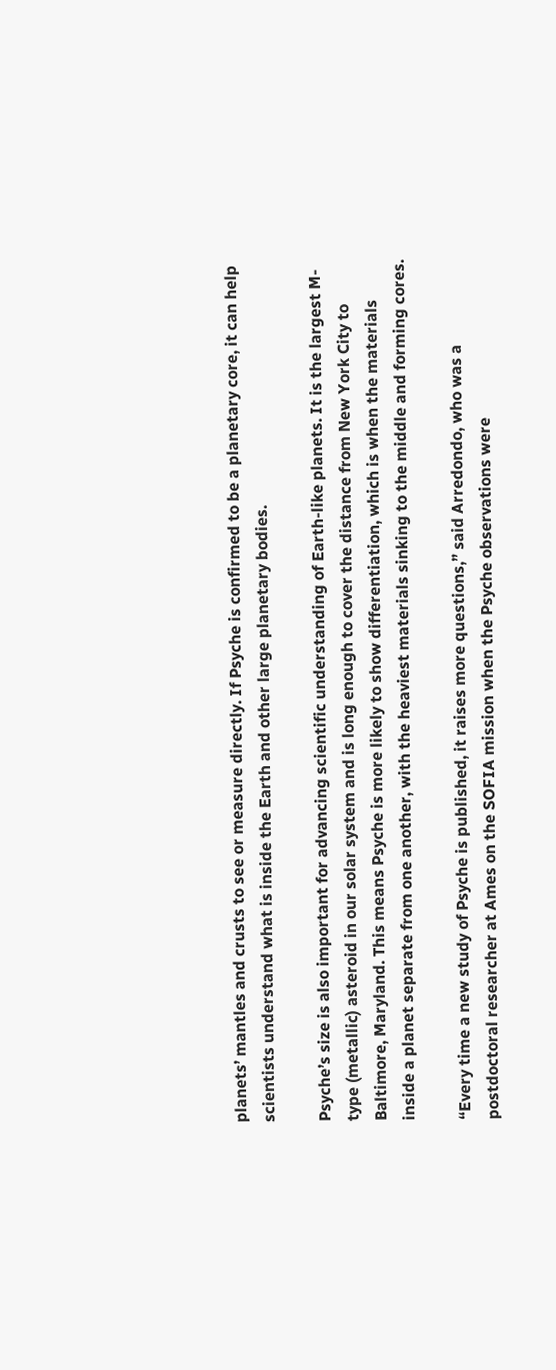planets’ mantles and crusts to see or measure directly. If Psyche is confirmed to be a planetary core, it can help scientists understand what is inside the Earth and other large planetary bodies.

Psyche’s size is also important for advancing scientific understanding of Earth-like planets. It is the largest M-type (metallic) asteroid in our solar system and is long enough to cover the distance from New York City to Baltimore, Maryland. This means Psyche is more likely to show differentiation, which is when the materials inside a planet separate from one another, with the heaviest materials sinking to the middle and forming cores.

“Every time a new study of Psyche is published, it raises more questions,” said Arredondo, who was a postdoctoral researcher at Ames on the SOFIA mission when the Psyche observations were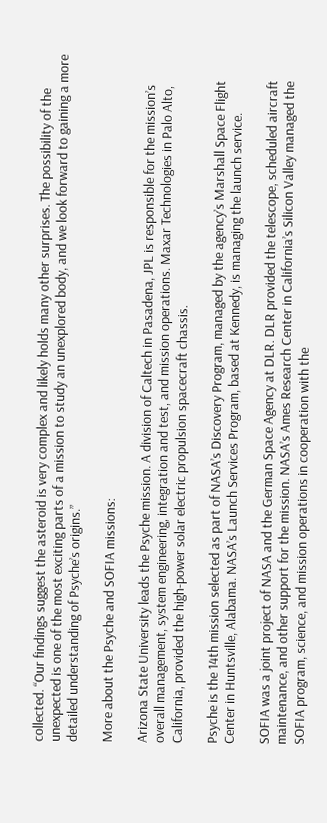collected. “Our findings suggest the asteroid is very complex and likely holds many other surprises. The possibility of the unexpected is one of the most exciting parts of a mission to study an unexplored body, and we look forward to gaining a more detailed understanding of Psyche’s origins.”

More about the Psyche and SOFIA missions:

Arizona State University leads the Psyche mission. A division of Caltech in Pasadena, JPL is responsible for the mission’s overall management, system engineering, integration and test, and mission operations. Maxar Technologies in Palo Alto, California, provided the high-power solar electric propulsion spacecraft chassis.

Psyche is the 14th mission selected as part of NASA’s Discovery Program, managed by the agency’s Marshall Space Flight Center in Huntsville, Alabama. NASA’s Launch Services Program, based at Kennedy, is managing the launch service.

SOFIA was a joint project of NASA and the German Space Agency at DLR. DLR provided the telescope, scheduled aircraft maintenance, and other support for the mission. NASA’s Ames Research Center in California’s Silicon Valley managed the SOFIA program, science, and mission operations in cooperation with the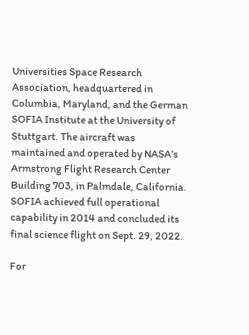Universities Space Research Association, headquartered in Columbia, Maryland, and the German SOFIA Institute at the University of Stuttgart. The aircraft was maintained and operated by NASA’s Armstrong Flight Research Center Building 703, in Palmdale, California. SOFIA achieved full operational capability in 2014 and concluded its final science flight on Sept. 29, 2022.

For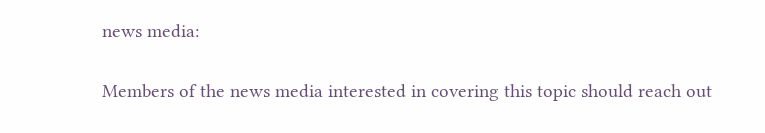news media:

Members of the news media interested in covering this topic should reach out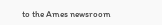to the Ames newsroom